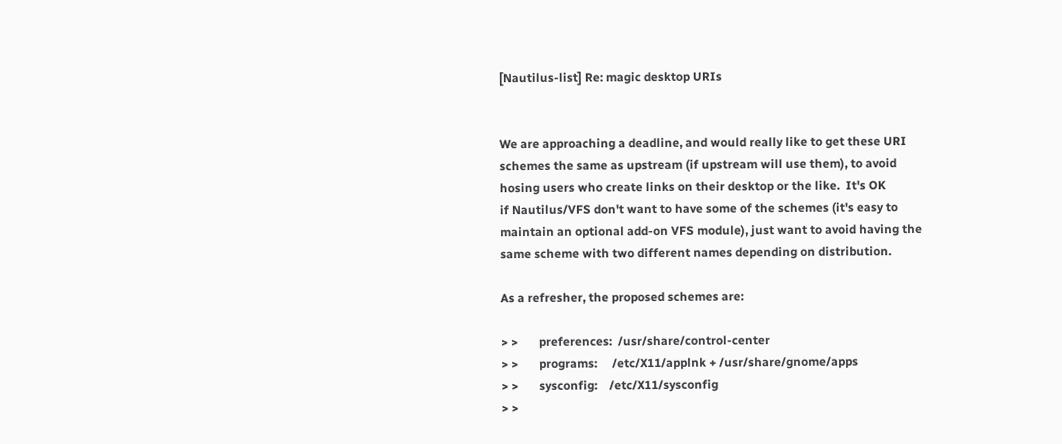[Nautilus-list] Re: magic desktop URIs


We are approaching a deadline, and would really like to get these URI
schemes the same as upstream (if upstream will use them), to avoid
hosing users who create links on their desktop or the like.  It's OK
if Nautilus/VFS don't want to have some of the schemes (it's easy to
maintain an optional add-on VFS module), just want to avoid having the
same scheme with two different names depending on distribution.

As a refresher, the proposed schemes are:

> >       preferences:  /usr/share/control-center
> >       programs:     /etc/X11/applnk + /usr/share/gnome/apps
> >       sysconfig:    /etc/X11/sysconfig
> >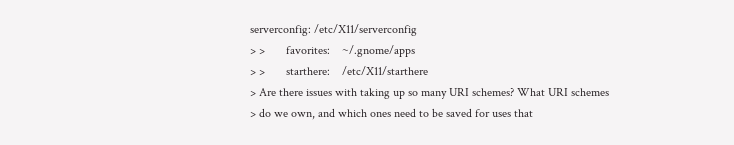serverconfig: /etc/X11/serverconfig
> >       favorites:    ~/.gnome/apps
> >       starthere:    /etc/X11/starthere
> Are there issues with taking up so many URI schemes? What URI schemes
> do we own, and which ones need to be saved for uses that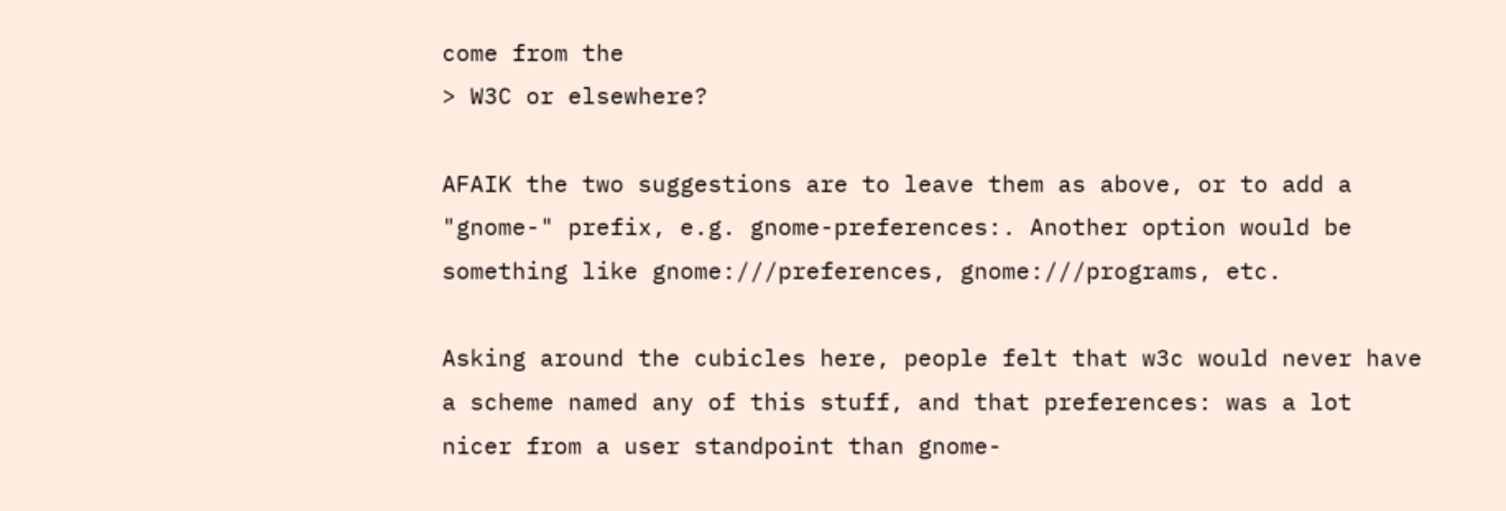come from the
> W3C or elsewhere?

AFAIK the two suggestions are to leave them as above, or to add a
"gnome-" prefix, e.g. gnome-preferences:. Another option would be
something like gnome:///preferences, gnome:///programs, etc.

Asking around the cubicles here, people felt that w3c would never have
a scheme named any of this stuff, and that preferences: was a lot
nicer from a user standpoint than gnome-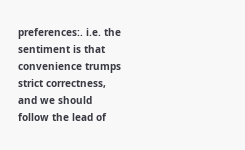preferences:. i.e. the
sentiment is that convenience trumps strict correctness, and we should
follow the lead of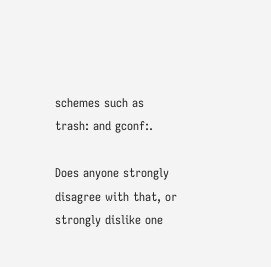schemes such as trash: and gconf:.

Does anyone strongly disagree with that, or strongly dislike one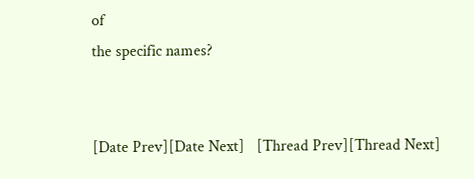of
the specific names?


[Date Prev][Date Next]   [Thread Prev][Thread Next]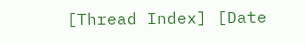[Thread Index] [Date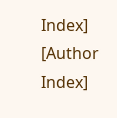Index] [Author Index]